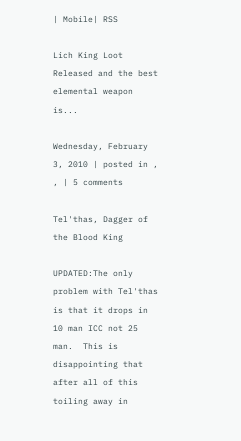| Mobile| RSS

Lich King Loot Released and the best elemental weapon is...

Wednesday, February 3, 2010 | posted in , , | 5 comments

Tel'thas, Dagger of the Blood King

UPDATED:The only problem with Tel'thas is that it drops in 10 man ICC not 25 man.  This is disappointing that after all of this toiling away in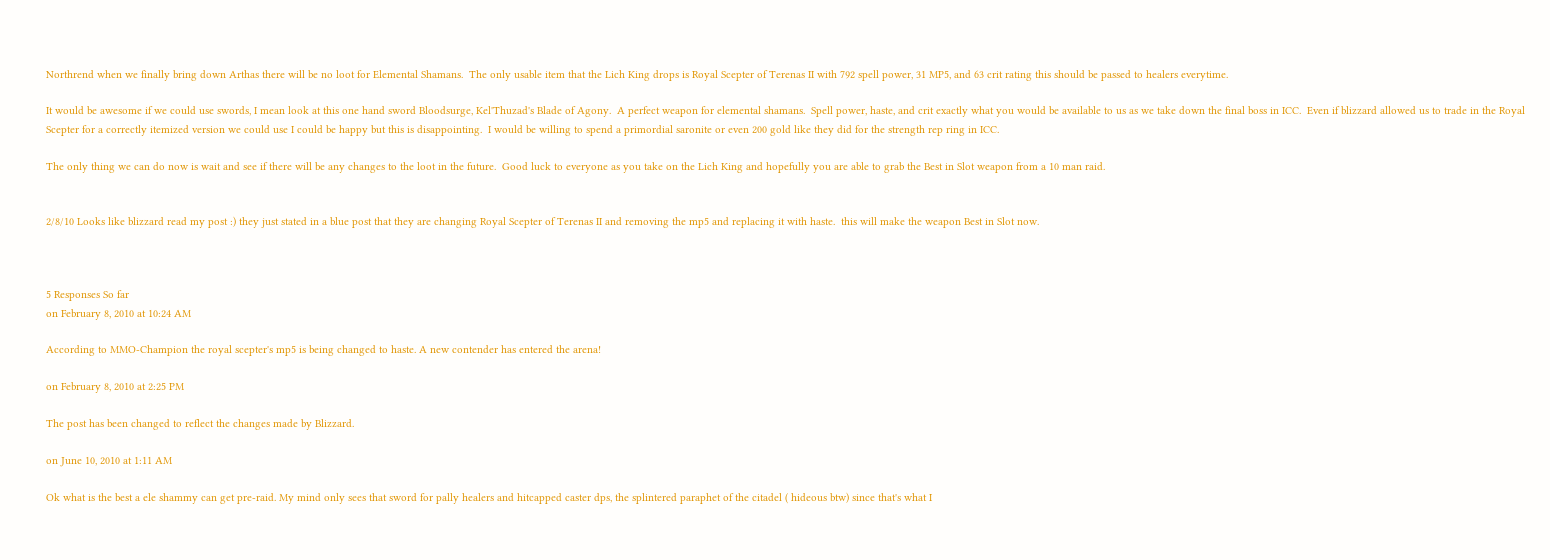Northrend when we finally bring down Arthas there will be no loot for Elemental Shamans.  The only usable item that the Lich King drops is Royal Scepter of Terenas II with 792 spell power, 31 MP5, and 63 crit rating this should be passed to healers everytime.

It would be awesome if we could use swords, I mean look at this one hand sword Bloodsurge, Kel'Thuzad's Blade of Agony.  A perfect weapon for elemental shamans.  Spell power, haste, and crit exactly what you would be available to us as we take down the final boss in ICC.  Even if blizzard allowed us to trade in the Royal Scepter for a correctly itemized version we could use I could be happy but this is disappointing.  I would be willing to spend a primordial saronite or even 200 gold like they did for the strength rep ring in ICC.

The only thing we can do now is wait and see if there will be any changes to the loot in the future.  Good luck to everyone as you take on the Lich King and hopefully you are able to grab the Best in Slot weapon from a 10 man raid.


2/8/10 Looks like blizzard read my post :) they just stated in a blue post that they are changing Royal Scepter of Terenas II and removing the mp5 and replacing it with haste.  this will make the weapon Best in Slot now.



5 Responses So far
on February 8, 2010 at 10:24 AM

According to MMO-Champion the royal scepter's mp5 is being changed to haste. A new contender has entered the arena!

on February 8, 2010 at 2:25 PM

The post has been changed to reflect the changes made by Blizzard.

on June 10, 2010 at 1:11 AM

Ok what is the best a ele shammy can get pre-raid. My mind only sees that sword for pally healers and hitcapped caster dps, the splintered paraphet of the citadel ( hideous btw) since that's what I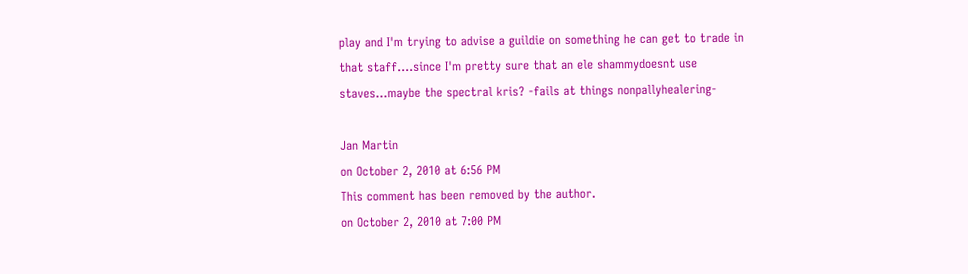play and I'm trying to advise a guildie on something he can get to trade in that staff....since I'm pretty sure that an ele shammydoesnt use staves...maybe the spectral kris? -fails at things nonpallyhealering-

Jan Martin
on October 2, 2010 at 6:56 PM
This comment has been removed by the author.
on October 2, 2010 at 7:00 PM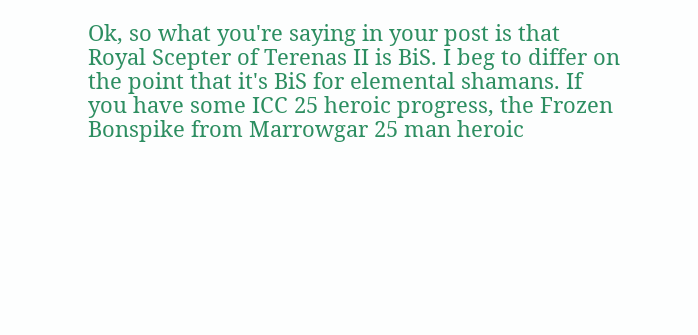Ok, so what you're saying in your post is that Royal Scepter of Terenas II is BiS. I beg to differ on the point that it's BiS for elemental shamans. If you have some ICC 25 heroic progress, the Frozen Bonspike from Marrowgar 25 man heroic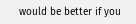would be better if you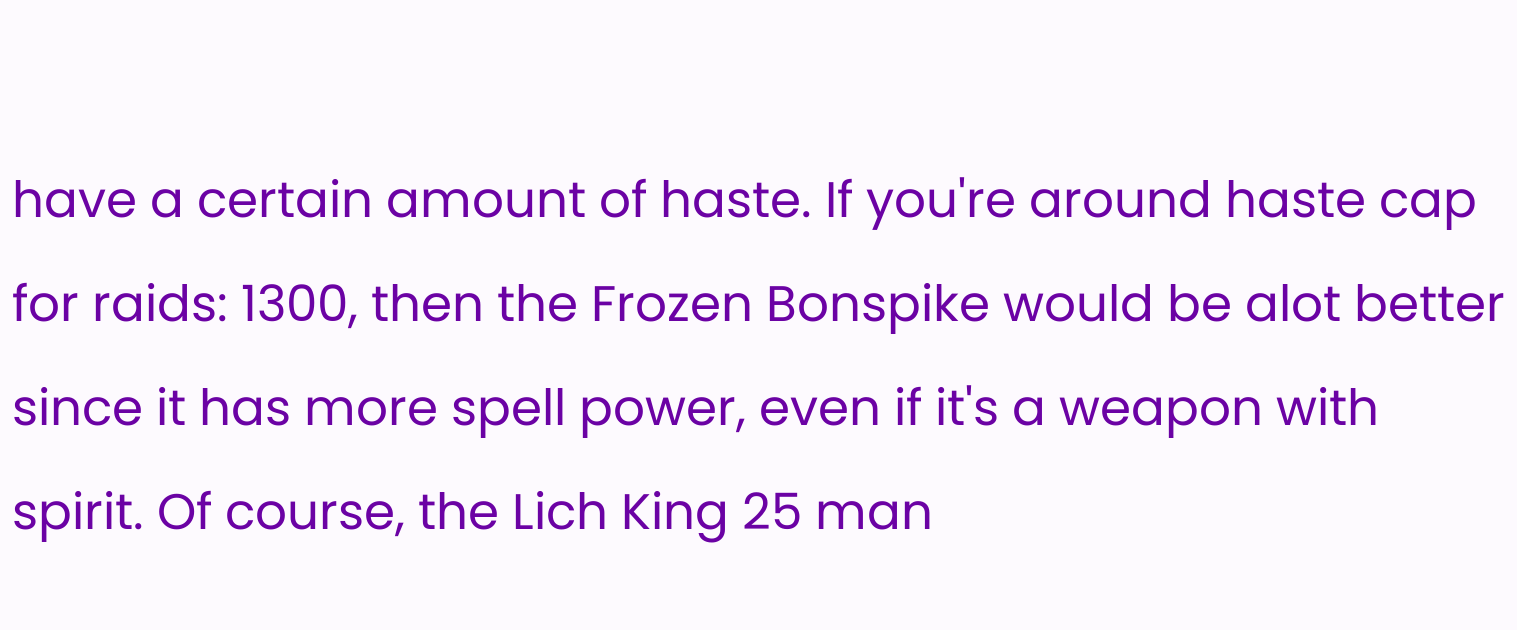have a certain amount of haste. If you're around haste cap for raids: 1300, then the Frozen Bonspike would be alot better since it has more spell power, even if it's a weapon with spirit. Of course, the Lich King 25 man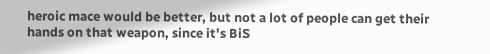heroic mace would be better, but not a lot of people can get their hands on that weapon, since it's BiS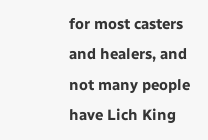for most casters and healers, and not many people have Lich King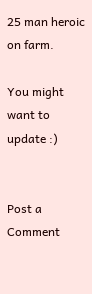25 man heroic on farm.

You might want to update :)


Post a Comment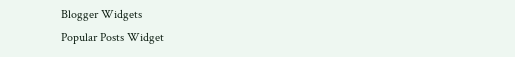Blogger Widgets
Popular Posts Widget